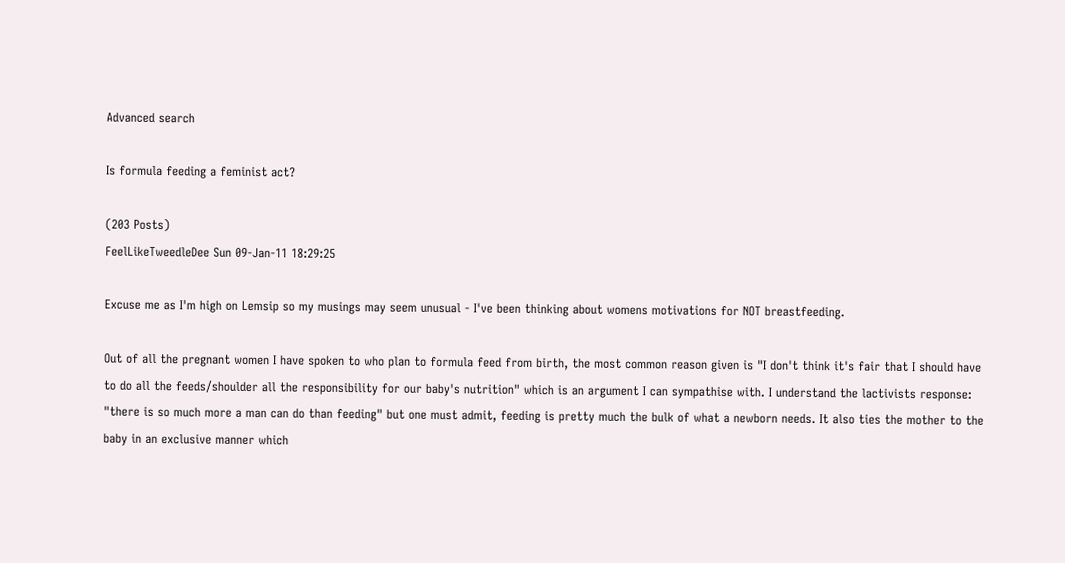Advanced search

Is formula feeding a feminist act?

(203 Posts)
FeelLikeTweedleDee Sun 09-Jan-11 18:29:25

Excuse me as I'm high on Lemsip so my musings may seem unusual - I've been thinking about womens motivations for NOT breastfeeding.

Out of all the pregnant women I have spoken to who plan to formula feed from birth, the most common reason given is "I don't think it's fair that I should have to do all the feeds/shoulder all the responsibility for our baby's nutrition" which is an argument I can sympathise with. I understand the lactivists response: "there is so much more a man can do than feeding" but one must admit, feeding is pretty much the bulk of what a newborn needs. It also ties the mother to the baby in an exclusive manner which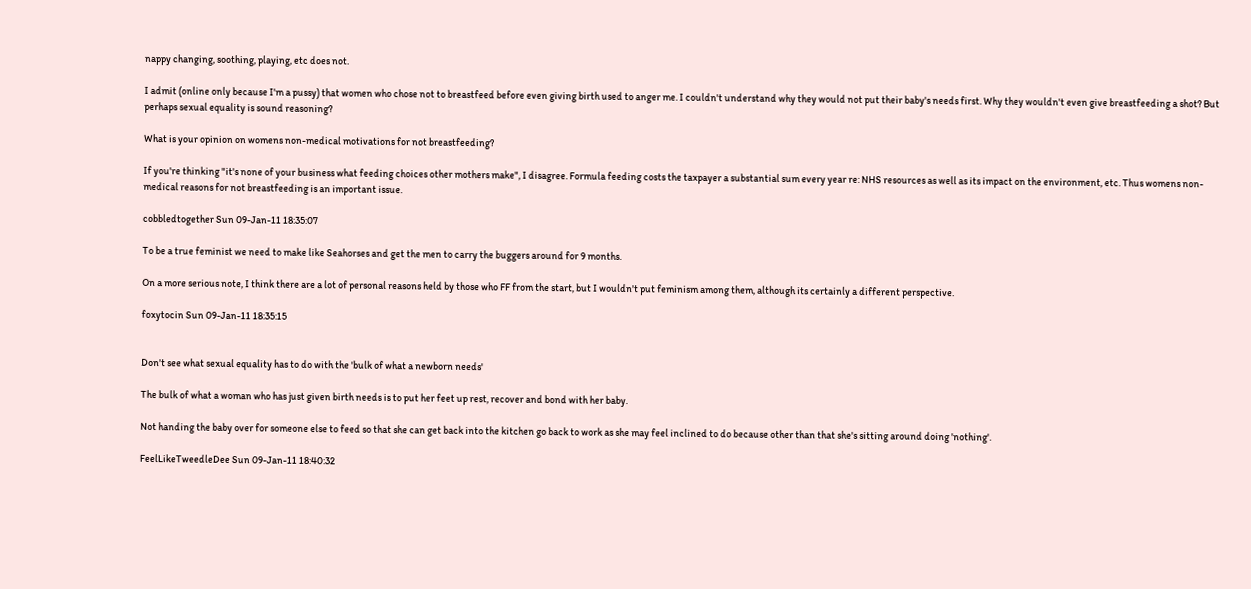nappy changing, soothing, playing, etc does not.

I admit (online only because I'm a pussy) that women who chose not to breastfeed before even giving birth used to anger me. I couldn't understand why they would not put their baby's needs first. Why they wouldn't even give breastfeeding a shot? But perhaps sexual equality is sound reasoning?

What is your opinion on womens non-medical motivations for not breastfeeding?

If you're thinking "it's none of your business what feeding choices other mothers make", I disagree. Formula feeding costs the taxpayer a substantial sum every year re: NHS resources as well as its impact on the environment, etc. Thus womens non-medical reasons for not breastfeeding is an important issue.

cobbledtogether Sun 09-Jan-11 18:35:07

To be a true feminist we need to make like Seahorses and get the men to carry the buggers around for 9 months.

On a more serious note, I think there are a lot of personal reasons held by those who FF from the start, but I wouldn't put feminism among them, although its certainly a different perspective.

foxytocin Sun 09-Jan-11 18:35:15


Don't see what sexual equality has to do with the 'bulk of what a newborn needs'

The bulk of what a woman who has just given birth needs is to put her feet up rest, recover and bond with her baby.

Not handing the baby over for someone else to feed so that she can get back into the kitchen go back to work as she may feel inclined to do because other than that she's sitting around doing 'nothing'.

FeelLikeTweedleDee Sun 09-Jan-11 18:40:32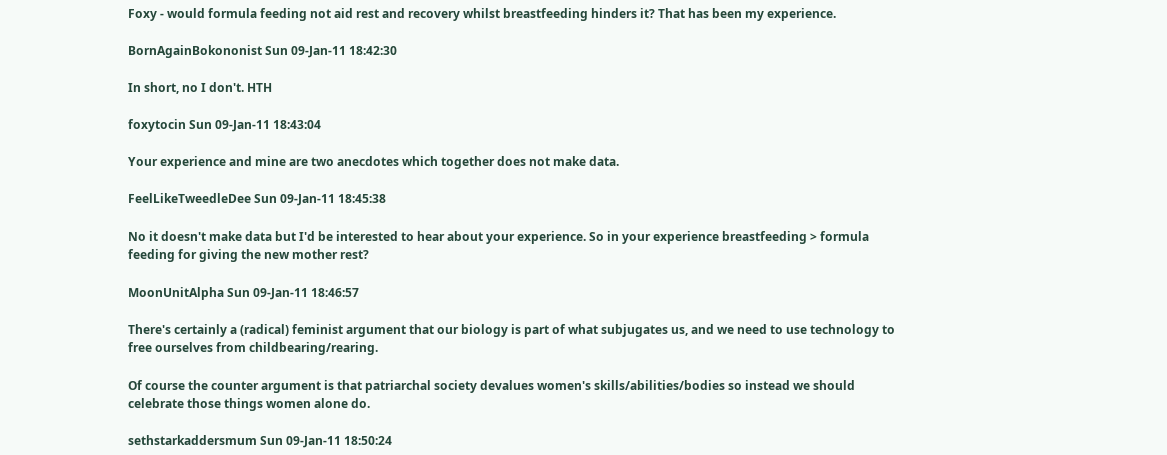Foxy - would formula feeding not aid rest and recovery whilst breastfeeding hinders it? That has been my experience.

BornAgainBokononist Sun 09-Jan-11 18:42:30

In short, no I don't. HTH

foxytocin Sun 09-Jan-11 18:43:04

Your experience and mine are two anecdotes which together does not make data.

FeelLikeTweedleDee Sun 09-Jan-11 18:45:38

No it doesn't make data but I'd be interested to hear about your experience. So in your experience breastfeeding > formula feeding for giving the new mother rest?

MoonUnitAlpha Sun 09-Jan-11 18:46:57

There's certainly a (radical) feminist argument that our biology is part of what subjugates us, and we need to use technology to free ourselves from childbearing/rearing.

Of course the counter argument is that patriarchal society devalues women's skills/abilities/bodies so instead we should celebrate those things women alone do.

sethstarkaddersmum Sun 09-Jan-11 18:50:24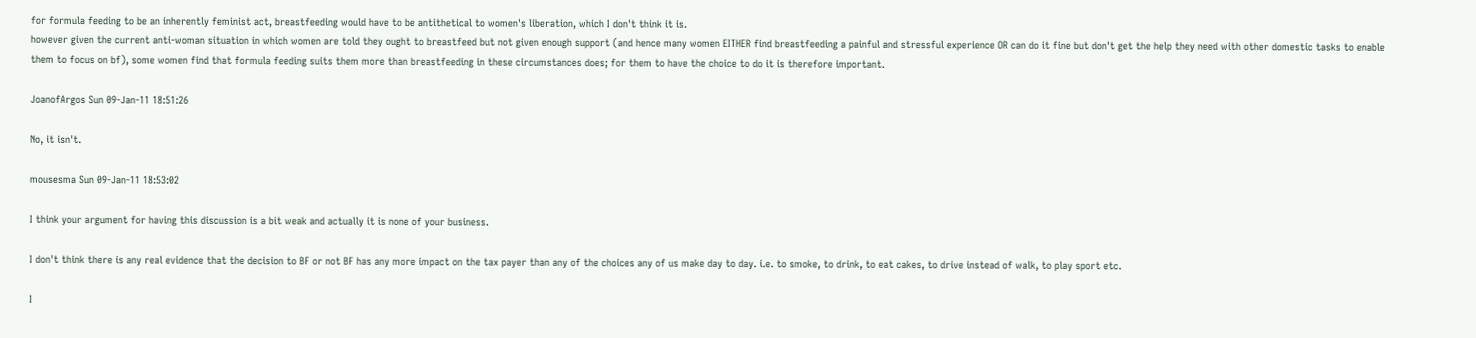for formula feeding to be an inherently feminist act, breastfeeding would have to be antithetical to women's liberation, which I don't think it is.
however given the current anti-woman situation in which women are told they ought to breastfeed but not given enough support (and hence many women EITHER find breastfeeding a painful and stressful experience OR can do it fine but don't get the help they need with other domestic tasks to enable them to focus on bf), some women find that formula feeding suits them more than breastfeeding in these circumstances does; for them to have the choice to do it is therefore important.

JoanofArgos Sun 09-Jan-11 18:51:26

No, it isn't.

mousesma Sun 09-Jan-11 18:53:02

I think your argument for having this discussion is a bit weak and actually it is none of your business.

I don't think there is any real evidence that the decision to BF or not BF has any more impact on the tax payer than any of the choices any of us make day to day. i.e. to smoke, to drink, to eat cakes, to drive instead of walk, to play sport etc.

I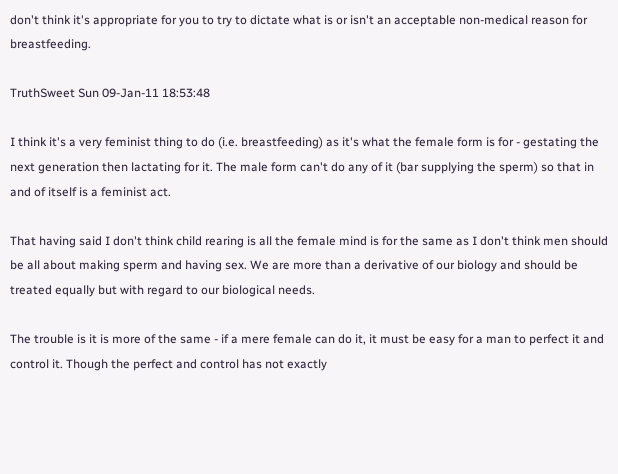don't think it's appropriate for you to try to dictate what is or isn't an acceptable non-medical reason for breastfeeding.

TruthSweet Sun 09-Jan-11 18:53:48

I think it's a very feminist thing to do (i.e. breastfeeding) as it's what the female form is for - gestating the next generation then lactating for it. The male form can't do any of it (bar supplying the sperm) so that in and of itself is a feminist act.

That having said I don't think child rearing is all the female mind is for the same as I don't think men should be all about making sperm and having sex. We are more than a derivative of our biology and should be treated equally but with regard to our biological needs.

The trouble is it is more of the same - if a mere female can do it, it must be easy for a man to perfect it and control it. Though the perfect and control has not exactly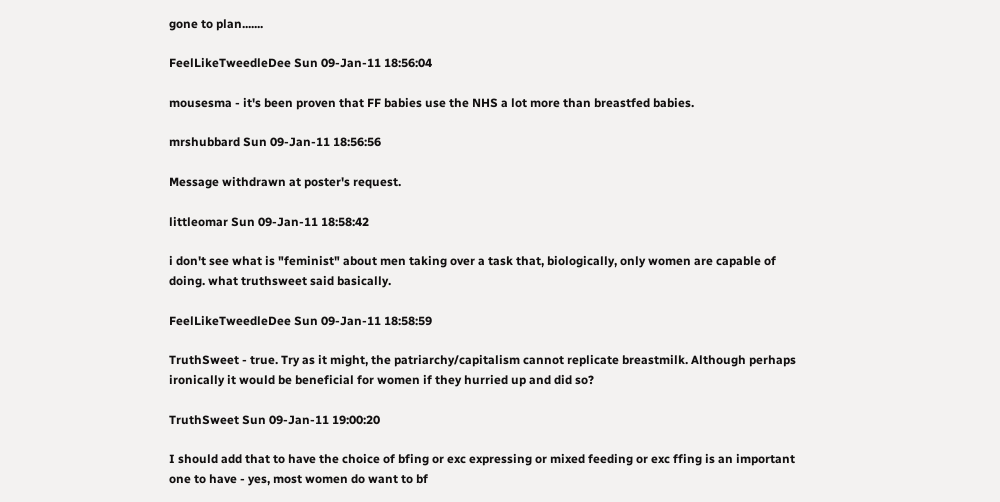gone to plan.......

FeelLikeTweedleDee Sun 09-Jan-11 18:56:04

mousesma - it's been proven that FF babies use the NHS a lot more than breastfed babies.

mrshubbard Sun 09-Jan-11 18:56:56

Message withdrawn at poster's request.

littleomar Sun 09-Jan-11 18:58:42

i don't see what is "feminist" about men taking over a task that, biologically, only women are capable of doing. what truthsweet said basically.

FeelLikeTweedleDee Sun 09-Jan-11 18:58:59

TruthSweet - true. Try as it might, the patriarchy/capitalism cannot replicate breastmilk. Although perhaps ironically it would be beneficial for women if they hurried up and did so?

TruthSweet Sun 09-Jan-11 19:00:20

I should add that to have the choice of bfing or exc expressing or mixed feeding or exc ffing is an important one to have - yes, most women do want to bf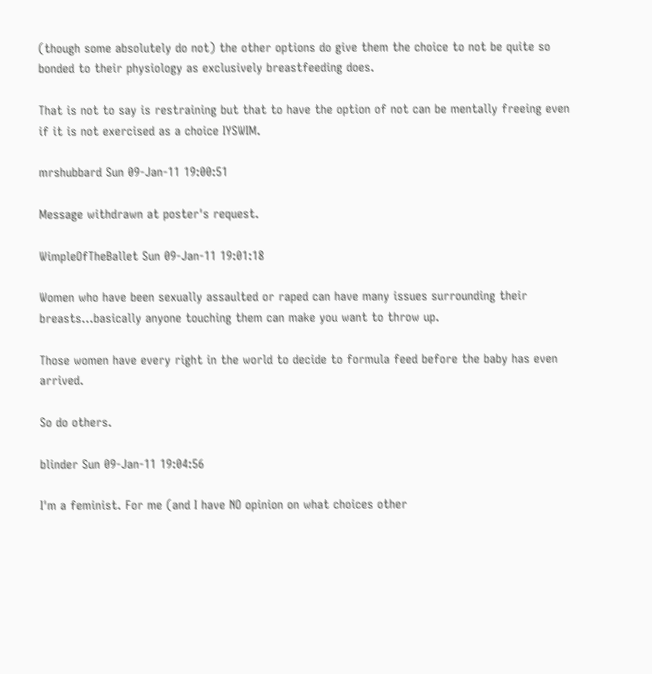(though some absolutely do not) the other options do give them the choice to not be quite so bonded to their physiology as exclusively breastfeeding does.

That is not to say is restraining but that to have the option of not can be mentally freeing even if it is not exercised as a choice IYSWIM.

mrshubbard Sun 09-Jan-11 19:00:51

Message withdrawn at poster's request.

WimpleOfTheBallet Sun 09-Jan-11 19:01:18

Women who have been sexually assaulted or raped can have many issues surrounding their breasts...basically anyone touching them can make you want to throw up.

Those women have every right in the world to decide to formula feed before the baby has even arrived.

So do others.

blinder Sun 09-Jan-11 19:04:56

I'm a feminist. For me (and I have NO opinion on what choices other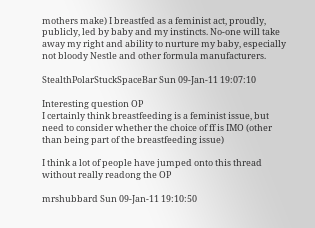mothers make) I breastfed as a feminist act, proudly, publicly, led by baby and my instincts. No-one will take away my right and ability to nurture my baby, especially not bloody Nestle and other formula manufacturers.

StealthPolarStuckSpaceBar Sun 09-Jan-11 19:07:10

Interesting question OP
I certainly think breastfeeding is a feminist issue, but need to consider whether the choice of ff is IMO (other than being part of the breastfeeding issue)

I think a lot of people have jumped onto this thread without really readong the OP

mrshubbard Sun 09-Jan-11 19:10:50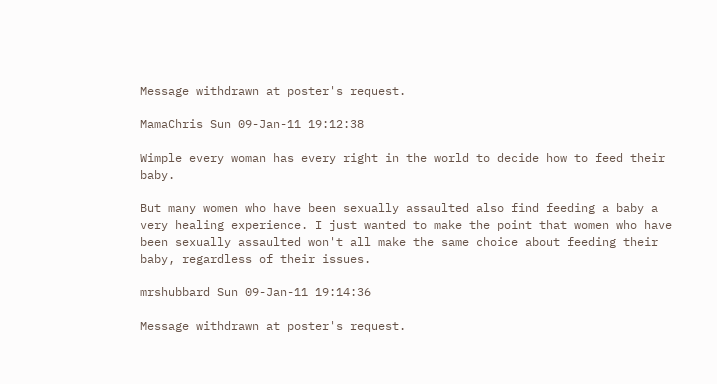Message withdrawn at poster's request.

MamaChris Sun 09-Jan-11 19:12:38

Wimple every woman has every right in the world to decide how to feed their baby.

But many women who have been sexually assaulted also find feeding a baby a very healing experience. I just wanted to make the point that women who have been sexually assaulted won't all make the same choice about feeding their baby, regardless of their issues.

mrshubbard Sun 09-Jan-11 19:14:36

Message withdrawn at poster's request.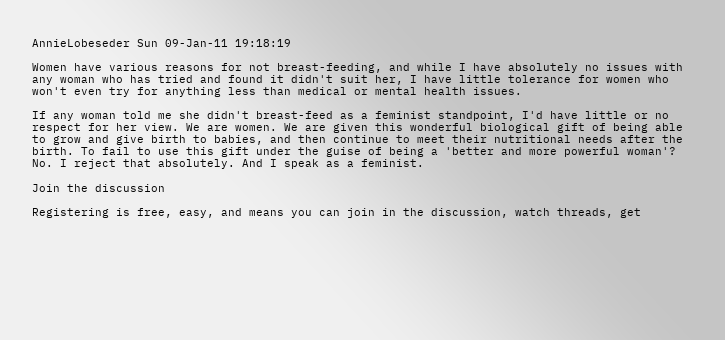AnnieLobeseder Sun 09-Jan-11 19:18:19

Women have various reasons for not breast-feeding, and while I have absolutely no issues with any woman who has tried and found it didn't suit her, I have little tolerance for women who won't even try for anything less than medical or mental health issues.

If any woman told me she didn't breast-feed as a feminist standpoint, I'd have little or no respect for her view. We are women. We are given this wonderful biological gift of being able to grow and give birth to babies, and then continue to meet their nutritional needs after the birth. To fail to use this gift under the guise of being a 'better and more powerful woman'? No. I reject that absolutely. And I speak as a feminist.

Join the discussion

Registering is free, easy, and means you can join in the discussion, watch threads, get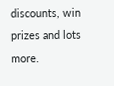discounts, win prizes and lots more.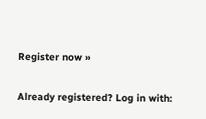Register now »

Already registered? Log in with: